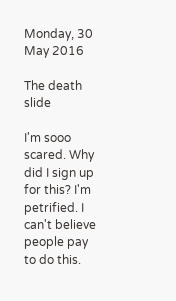Monday, 30 May 2016

The death slide

I'm sooo scared. Why did I sign up for this? I'm petrified. I can't believe people pay to do this.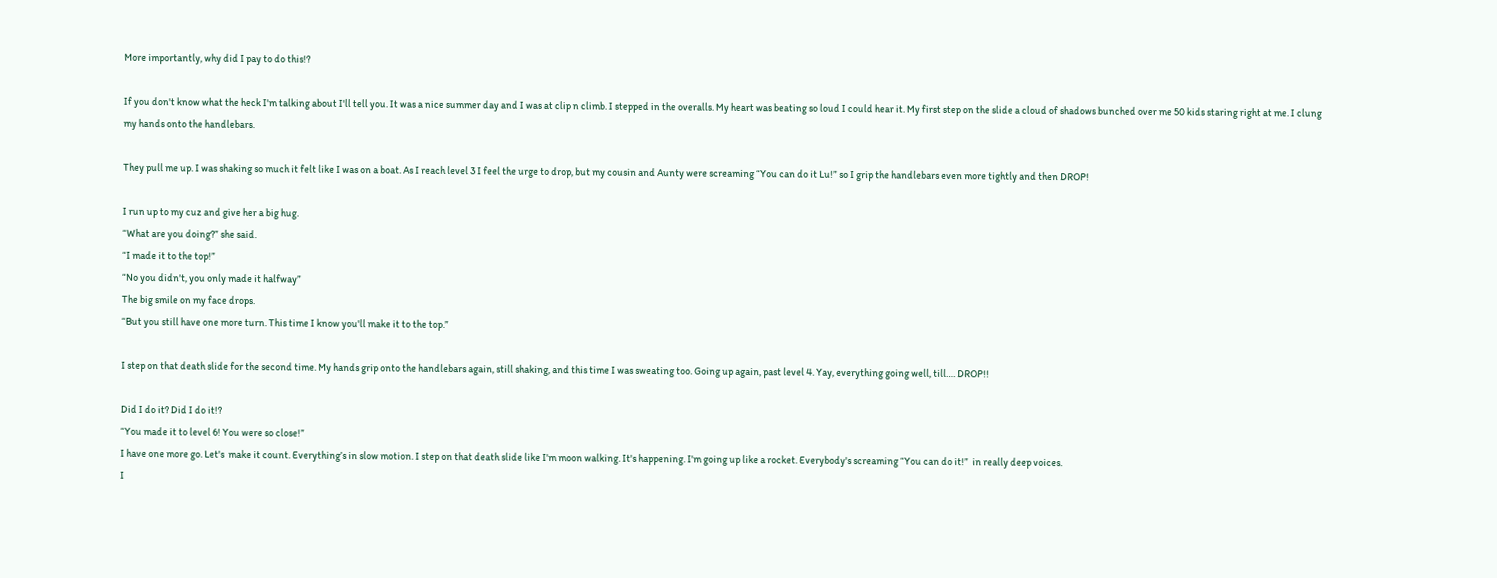More importantly, why did I pay to do this!?

If you don't know what the heck I'm talking about I'll tell you. It was a nice summer day and I was at clip n climb. I stepped in the overalls. My heart was beating so loud I could hear it. My first step on the slide a cloud of shadows bunched over me 50 kids staring right at me. I clung my hands onto the handlebars.

They pull me up. I was shaking so much it felt like I was on a boat. As I reach level 3 I feel the urge to drop, but my cousin and Aunty were screaming “You can do it Lu!” so I grip the handlebars even more tightly and then DROP!

I run up to my cuz and give her a big hug.
“What are you doing?” she said.
“I made it to the top!”
“No you didn't, you only made it halfway”
The big smile on my face drops.
“But you still have one more turn. This time I know you'll make it to the top.”

I step on that death slide for the second time. My hands grip onto the handlebars again, still shaking, and this time I was sweating too. Going up again, past level 4. Yay, everything going well, till…. DROP!!

Did I do it? Did I do it!?
“You made it to level 6! You were so close!”
I have one more go. Let's  make it count. Everything’s in slow motion. I step on that death slide like I'm moon walking. It's happening. I'm going up like a rocket. Everybody's screaming “You can do it!”  in really deep voices.
I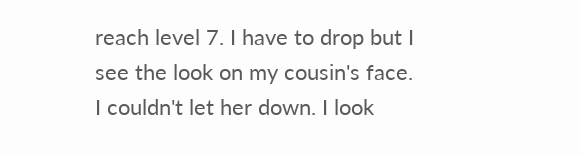reach level 7. I have to drop but I see the look on my cousin's face. I couldn't let her down. I look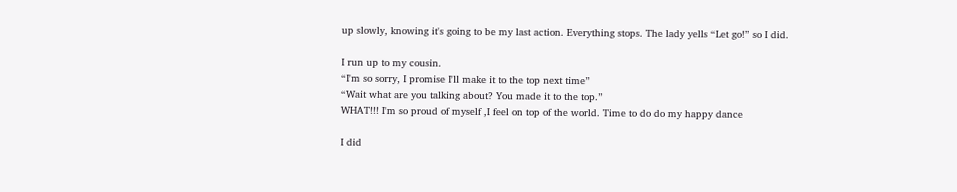up slowly, knowing it's going to be my last action. Everything stops. The lady yells “Let go!” so I did.

I run up to my cousin.
“I'm so sorry, I promise I'll make it to the top next time”
“Wait what are you talking about? You made it to the top.”
WHAT!!! I'm so proud of myself ,I feel on top of the world. Time to do do my happy dance

I did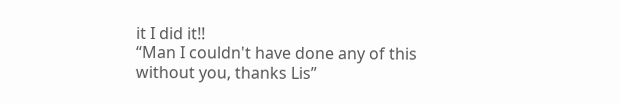it I did it!!
“Man I couldn't have done any of this without you, thanks Lis”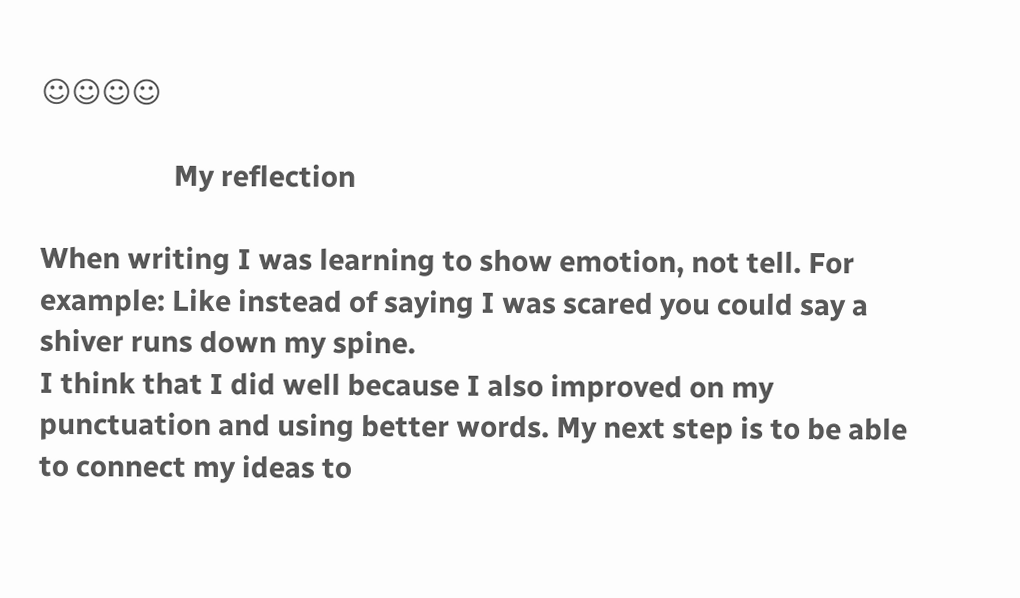☺☺☺☺

                   My reflection

When writing I was learning to show emotion, not tell. For example: Like instead of saying I was scared you could say a shiver runs down my spine.
I think that I did well because I also improved on my punctuation and using better words. My next step is to be able to connect my ideas to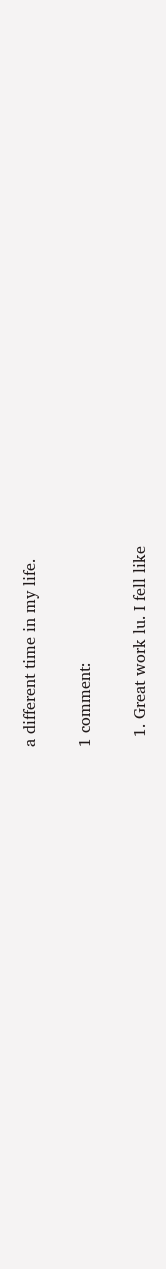a different time in my life.

1 comment:

  1. Great work lu. I fell like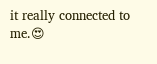it really connected to me.😍